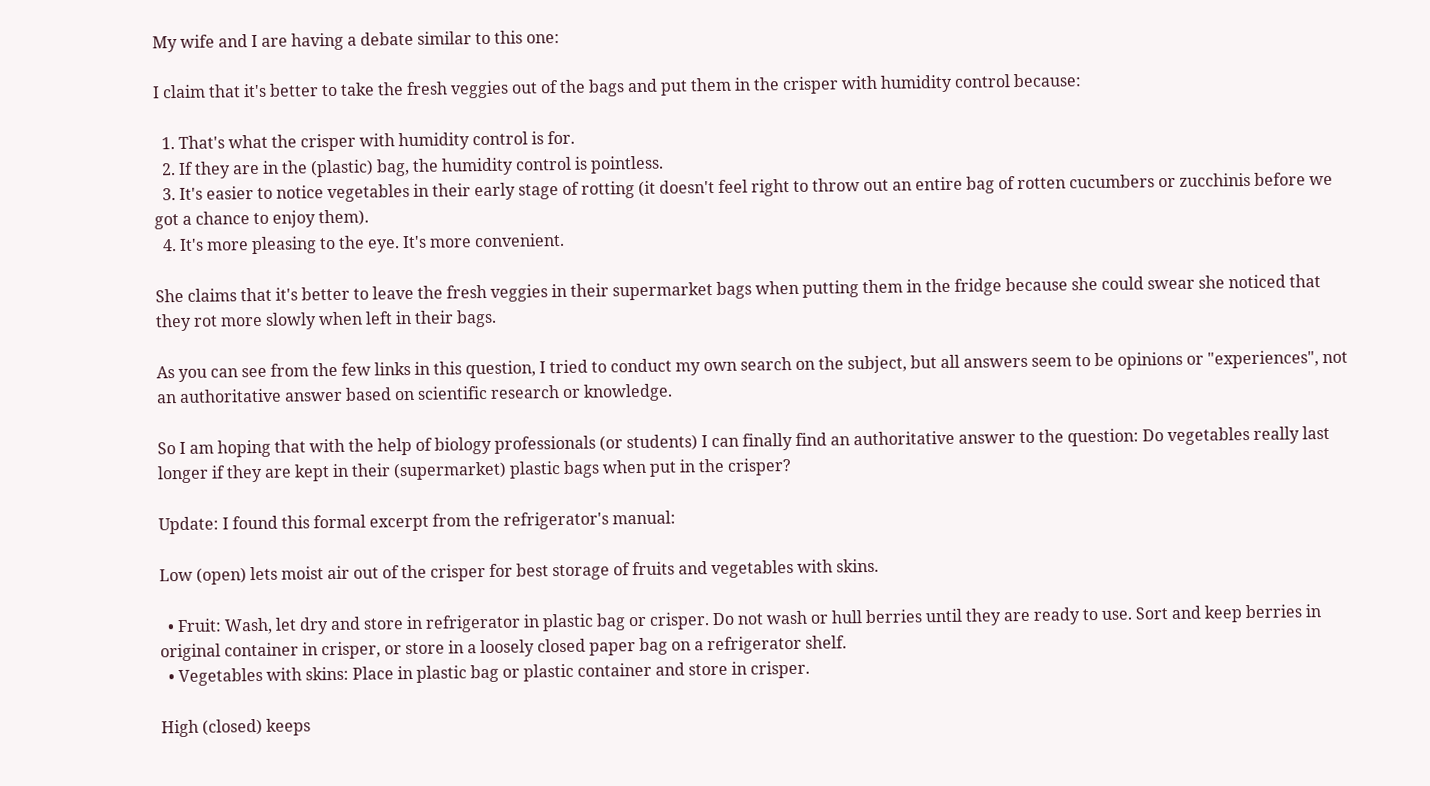My wife and I are having a debate similar to this one:

I claim that it's better to take the fresh veggies out of the bags and put them in the crisper with humidity control because:

  1. That's what the crisper with humidity control is for.
  2. If they are in the (plastic) bag, the humidity control is pointless.
  3. It's easier to notice vegetables in their early stage of rotting (it doesn't feel right to throw out an entire bag of rotten cucumbers or zucchinis before we got a chance to enjoy them).
  4. It's more pleasing to the eye. It's more convenient.

She claims that it's better to leave the fresh veggies in their supermarket bags when putting them in the fridge because she could swear she noticed that they rot more slowly when left in their bags.

As you can see from the few links in this question, I tried to conduct my own search on the subject, but all answers seem to be opinions or "experiences", not an authoritative answer based on scientific research or knowledge.

So I am hoping that with the help of biology professionals (or students) I can finally find an authoritative answer to the question: Do vegetables really last longer if they are kept in their (supermarket) plastic bags when put in the crisper?

Update: I found this formal excerpt from the refrigerator's manual:

Low (open) lets moist air out of the crisper for best storage of fruits and vegetables with skins.

  • Fruit: Wash, let dry and store in refrigerator in plastic bag or crisper. Do not wash or hull berries until they are ready to use. Sort and keep berries in original container in crisper, or store in a loosely closed paper bag on a refrigerator shelf.
  • Vegetables with skins: Place in plastic bag or plastic container and store in crisper.

High (closed) keeps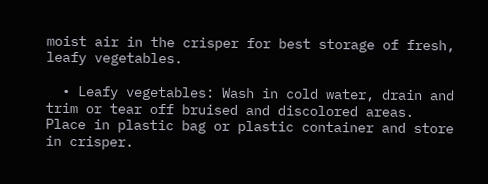moist air in the crisper for best storage of fresh, leafy vegetables.

  • Leafy vegetables: Wash in cold water, drain and trim or tear off bruised and discolored areas. Place in plastic bag or plastic container and store in crisper.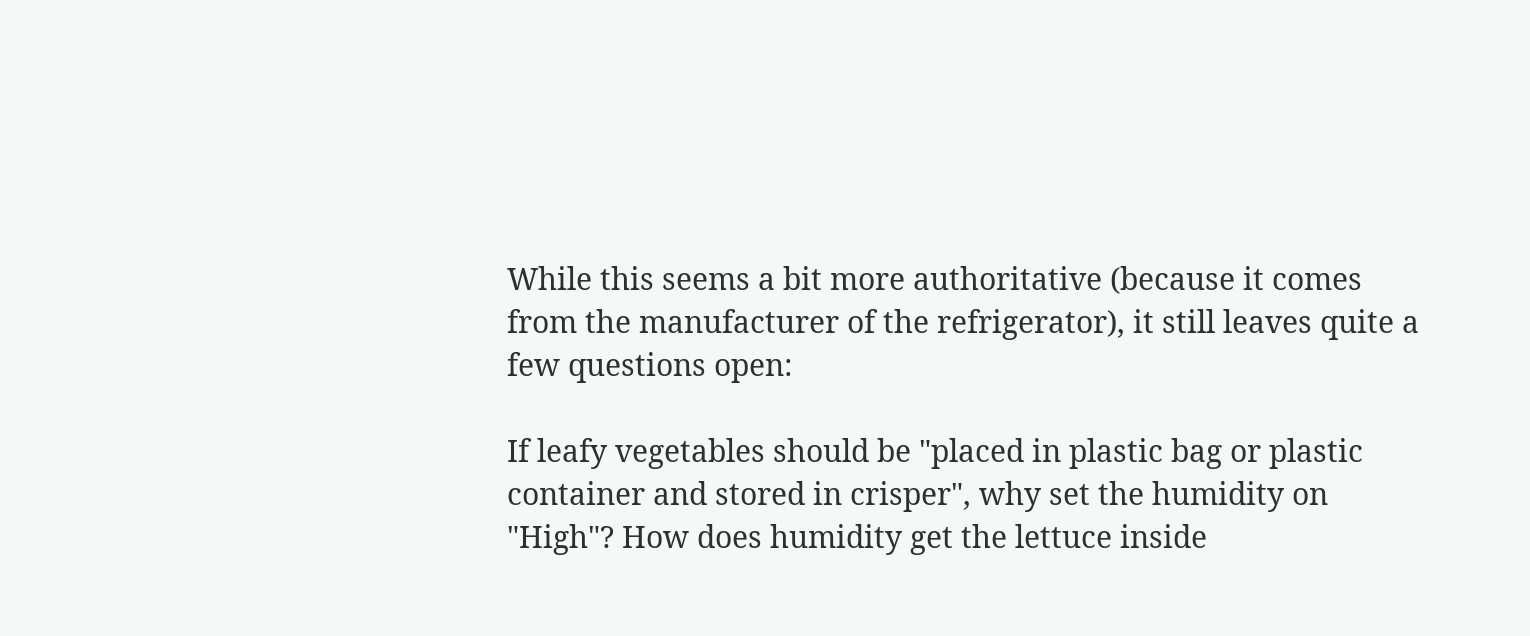While this seems a bit more authoritative (because it comes from the manufacturer of the refrigerator), it still leaves quite a few questions open:

If leafy vegetables should be "placed in plastic bag or plastic container and stored in crisper", why set the humidity on "High"? How does humidity get the lettuce inside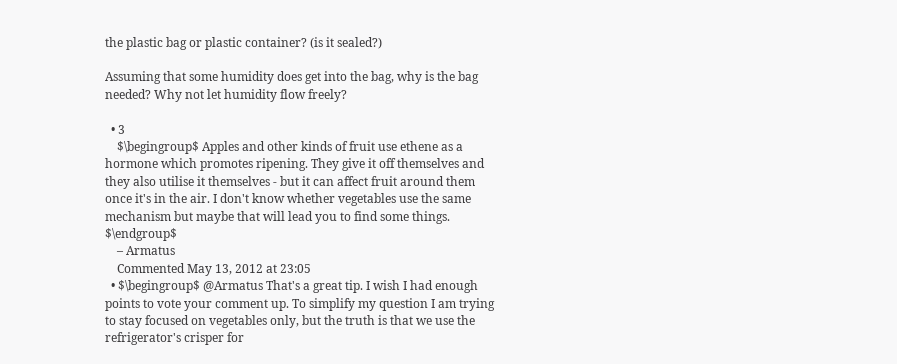the plastic bag or plastic container? (is it sealed?)

Assuming that some humidity does get into the bag, why is the bag needed? Why not let humidity flow freely?

  • 3
    $\begingroup$ Apples and other kinds of fruit use ethene as a hormone which promotes ripening. They give it off themselves and they also utilise it themselves - but it can affect fruit around them once it's in the air. I don't know whether vegetables use the same mechanism but maybe that will lead you to find some things. $\endgroup$
    – Armatus
    Commented May 13, 2012 at 23:05
  • $\begingroup$ @Armatus That's a great tip. I wish I had enough points to vote your comment up. To simplify my question I am trying to stay focused on vegetables only, but the truth is that we use the refrigerator's crisper for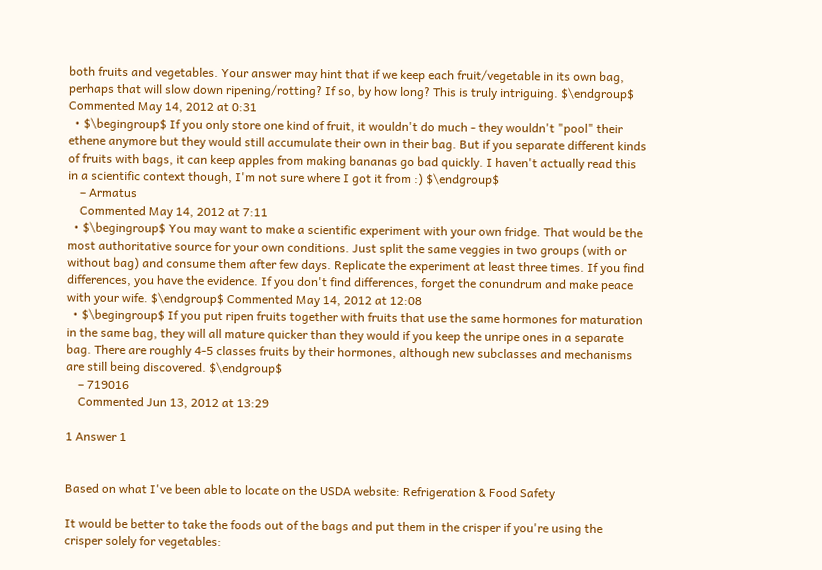both fruits and vegetables. Your answer may hint that if we keep each fruit/vegetable in its own bag, perhaps that will slow down ripening/rotting? If so, by how long? This is truly intriguing. $\endgroup$ Commented May 14, 2012 at 0:31
  • $\begingroup$ If you only store one kind of fruit, it wouldn't do much - they wouldn't "pool" their ethene anymore but they would still accumulate their own in their bag. But if you separate different kinds of fruits with bags, it can keep apples from making bananas go bad quickly. I haven't actually read this in a scientific context though, I'm not sure where I got it from :) $\endgroup$
    – Armatus
    Commented May 14, 2012 at 7:11
  • $\begingroup$ You may want to make a scientific experiment with your own fridge. That would be the most authoritative source for your own conditions. Just split the same veggies in two groups (with or without bag) and consume them after few days. Replicate the experiment at least three times. If you find differences, you have the evidence. If you don't find differences, forget the conundrum and make peace with your wife. $\endgroup$ Commented May 14, 2012 at 12:08
  • $\begingroup$ If you put ripen fruits together with fruits that use the same hormones for maturation in the same bag, they will all mature quicker than they would if you keep the unripe ones in a separate bag. There are roughly 4-5 classes fruits by their hormones, although new subclasses and mechanisms are still being discovered. $\endgroup$
    – 719016
    Commented Jun 13, 2012 at 13:29

1 Answer 1


Based on what I've been able to locate on the USDA website: Refrigeration & Food Safety

It would be better to take the foods out of the bags and put them in the crisper if you're using the crisper solely for vegetables: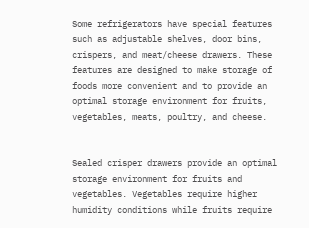Some refrigerators have special features such as adjustable shelves, door bins, crispers, and meat/cheese drawers. These features are designed to make storage of foods more convenient and to provide an optimal storage environment for fruits, vegetables, meats, poultry, and cheese.


Sealed crisper drawers provide an optimal storage environment for fruits and vegetables. Vegetables require higher humidity conditions while fruits require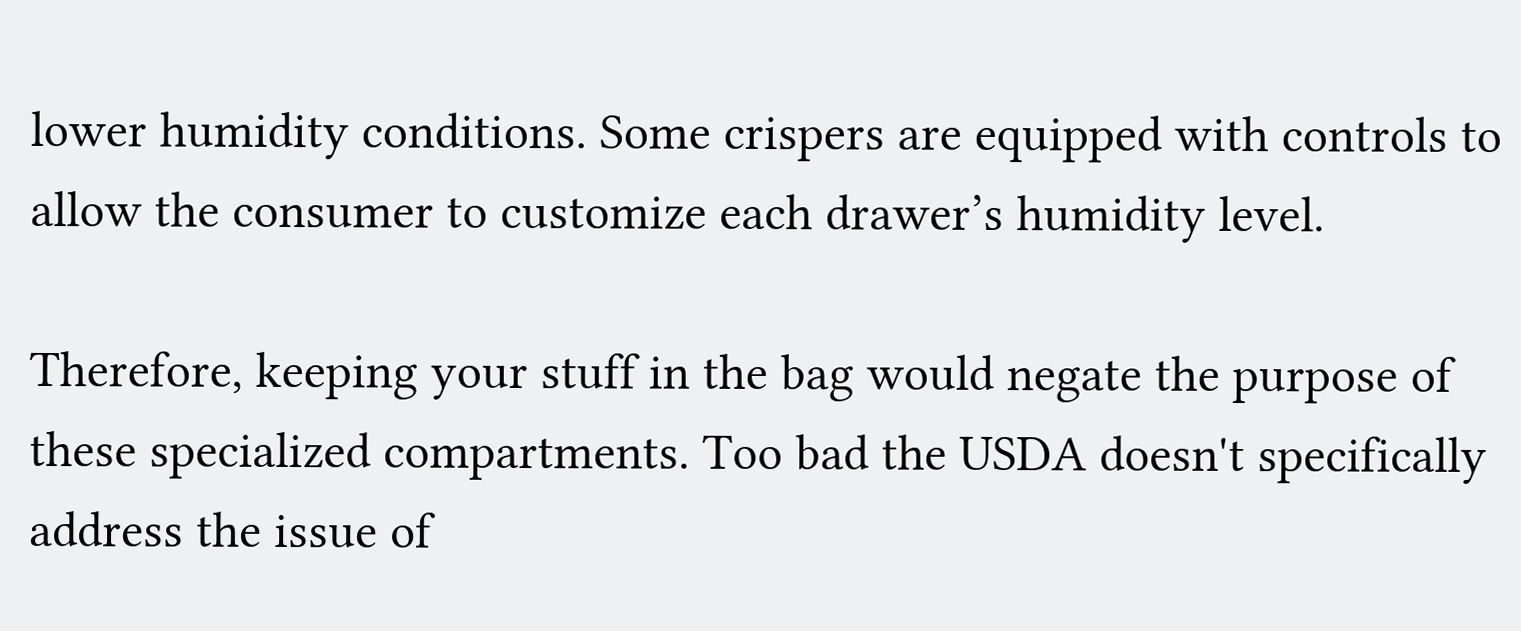lower humidity conditions. Some crispers are equipped with controls to allow the consumer to customize each drawer’s humidity level.

Therefore, keeping your stuff in the bag would negate the purpose of these specialized compartments. Too bad the USDA doesn't specifically address the issue of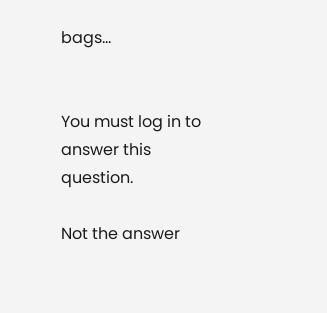bags...


You must log in to answer this question.

Not the answer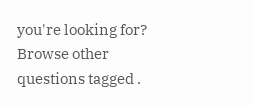you're looking for? Browse other questions tagged .